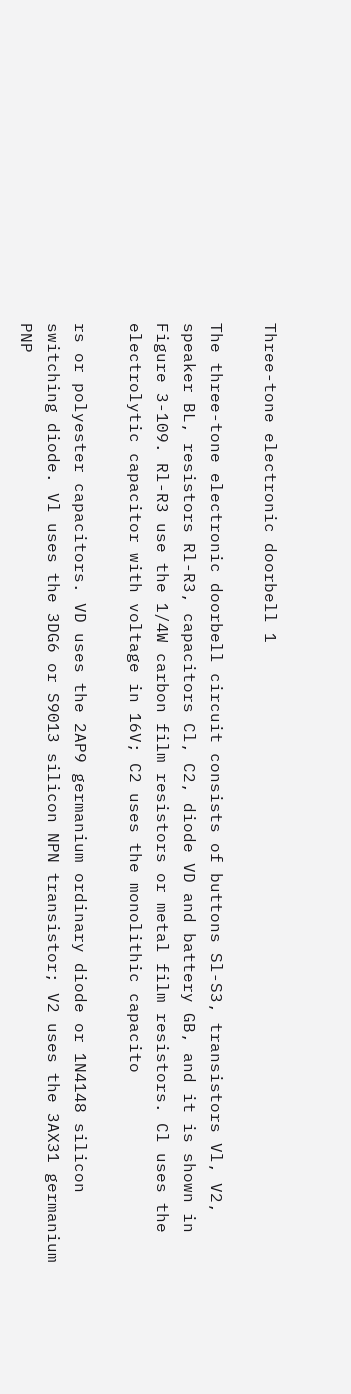Three-tone electronic doorbell 1

The three-tone electronic doorbell circuit consists of buttons Sl-S3, transistors Vl, V2, speaker BL, resistors Rl-R3, capacitors Cl, C2, diode VD and battery GB, and it is shown in Figure 3-109. Rl-R3 use the 1/4W carbon film resistors or metal film resistors. Cl uses the electrolytic capacitor with voltage in 16V; C2 uses the monolithic capacito

rs or polyester capacitors. VD uses the 2AP9 germanium ordinary diode or 1N4148 silicon switching diode. Vl uses the 3DG6 or S9013 silicon NPN transistor; V2 uses the 3AX31 germanium PNP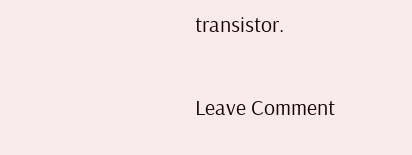transistor.

Leave Comment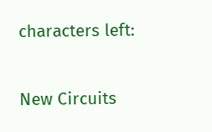characters left:

New Circuits